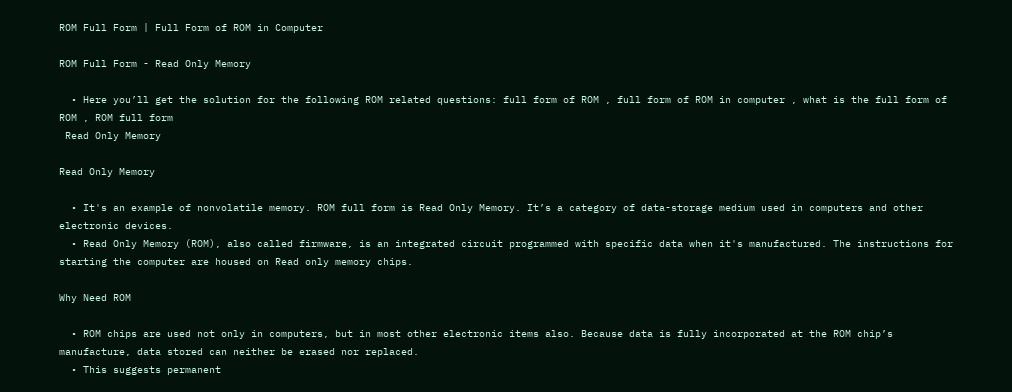ROM Full Form | Full Form of ROM in Computer

ROM Full Form - Read Only Memory

  • Here you’ll get the solution for the following ROM related questions: full form of ROM , full form of ROM in computer , what is the full form of ROM , ROM full form
 Read Only Memory

Read Only Memory

  • It's an example of nonvolatile memory. ROM full form is Read Only Memory. It’s a category of data-storage medium used in computers and other electronic devices.
  • Read Only Memory (ROM), also called firmware, is an integrated circuit programmed with specific data when it's manufactured. The instructions for starting the computer are housed on Read only memory chips.

Why Need ROM

  • ROM chips are used not only in computers, but in most other electronic items also. Because data is fully incorporated at the ROM chip’s manufacture, data stored can neither be erased nor replaced.
  • This suggests permanent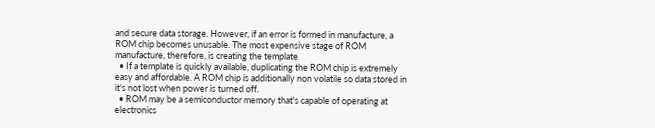and secure data storage. However, if an error is formed in manufacture, a ROM chip becomes unusable. The most expensive stage of ROM manufacture, therefore, is creating the template
  • If a template is quickly available, duplicating the ROM chip is extremely easy and affordable. A ROM chip is additionally non volatile so data stored in it's not lost when power is turned off.
  • ROM may be a semiconductor memory that's capable of operating at electronics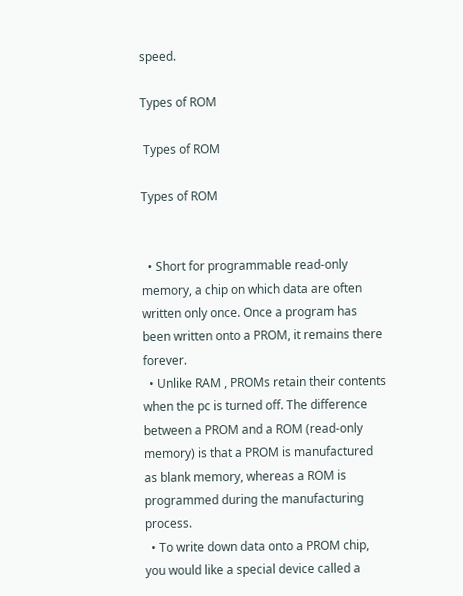speed.

Types of ROM

 Types of ROM

Types of ROM


  • Short for programmable read-only memory, a chip on which data are often written only once. Once a program has been written onto a PROM, it remains there forever.
  • Unlike RAM , PROMs retain their contents when the pc is turned off. The difference between a PROM and a ROM (read-only memory) is that a PROM is manufactured as blank memory, whereas a ROM is programmed during the manufacturing process.
  • To write down data onto a PROM chip, you would like a special device called a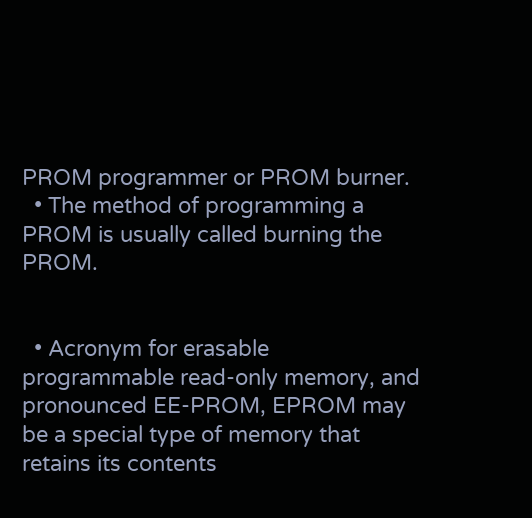PROM programmer or PROM burner.
  • The method of programming a PROM is usually called burning the PROM.


  • Acronym for erasable programmable read-only memory, and pronounced EE-PROM, EPROM may be a special type of memory that retains its contents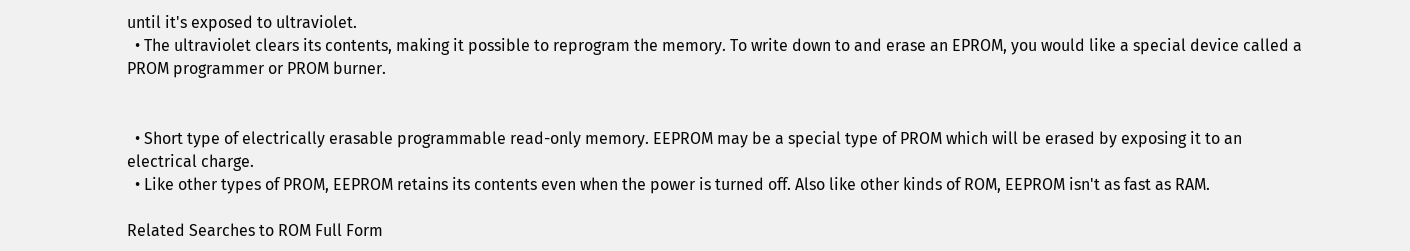until it's exposed to ultraviolet.
  • The ultraviolet clears its contents, making it possible to reprogram the memory. To write down to and erase an EPROM, you would like a special device called a PROM programmer or PROM burner.


  • Short type of electrically erasable programmable read-only memory. EEPROM may be a special type of PROM which will be erased by exposing it to an electrical charge.
  • Like other types of PROM, EEPROM retains its contents even when the power is turned off. Also like other kinds of ROM, EEPROM isn't as fast as RAM.

Related Searches to ROM Full Form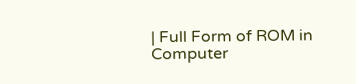| Full Form of ROM in Computer